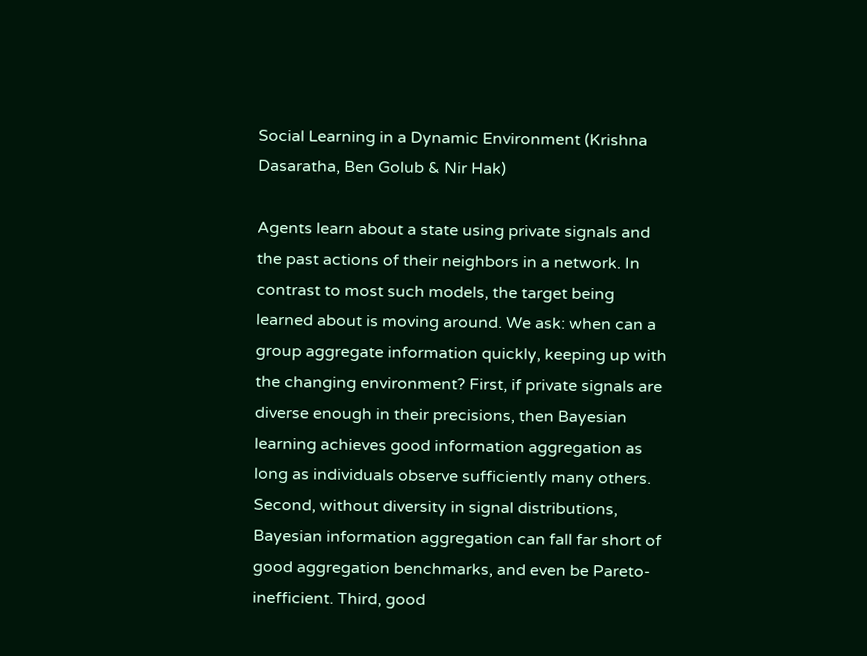Social Learning in a Dynamic Environment (Krishna Dasaratha, Ben Golub & Nir Hak)

Agents learn about a state using private signals and the past actions of their neighbors in a network. In contrast to most such models, the target being learned about is moving around. We ask: when can a group aggregate information quickly, keeping up with the changing environment? First, if private signals are diverse enough in their precisions, then Bayesian learning achieves good information aggregation as long as individuals observe sufficiently many others. Second, without diversity in signal distributions, Bayesian information aggregation can fall far short of good aggregation benchmarks, and even be Pareto-inefficient. Third, good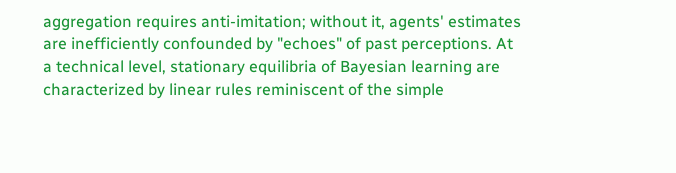aggregation requires anti-imitation; without it, agents' estimates are inefficiently confounded by "echoes" of past perceptions. At a technical level, stationary equilibria of Bayesian learning are characterized by linear rules reminiscent of the simple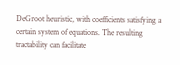DeGroot heuristic, with coefficients satisfying a certain system of equations. The resulting tractability can facilitate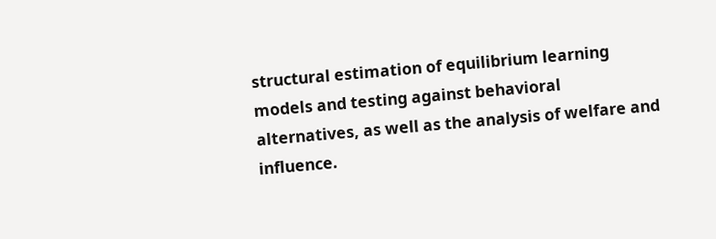structural estimation of equilibrium learning models and testing against behavioral alternatives, as well as the analysis of welfare and influence.